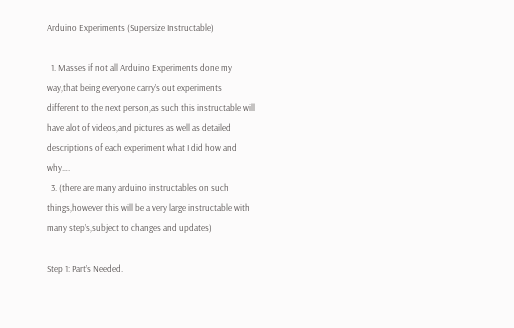Arduino Experiments (Supersize Instructable)

  1. Masses if not all Arduino Experiments done my way,that being everyone carry’s out experiments different to the next person,as such this instructable will have alot of videos,and pictures as well as detailed descriptions of each experiment what I did how and why….
  3. (there are many arduino instructables on such things,however this will be a very large instructable with many step’s,subject to changes and updates)

Step 1: Part’s Needed.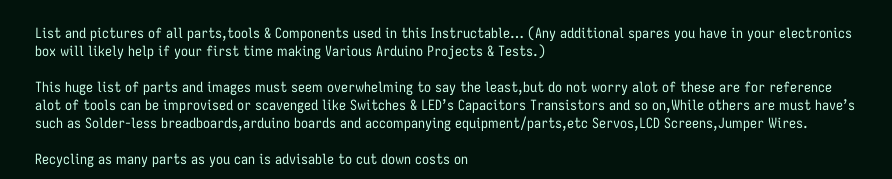List and pictures of all parts,tools & Components used in this Instructable… (Any additional spares you have in your electronics box will likely help if your first time making Various Arduino Projects & Tests.)

This huge list of parts and images must seem overwhelming to say the least,but do not worry alot of these are for reference alot of tools can be improvised or scavenged like Switches & LED’s Capacitors Transistors and so on,While others are must have’s such as Solder-less breadboards,arduino boards and accompanying equipment/parts,etc Servos,LCD Screens,Jumper Wires.

Recycling as many parts as you can is advisable to cut down costs on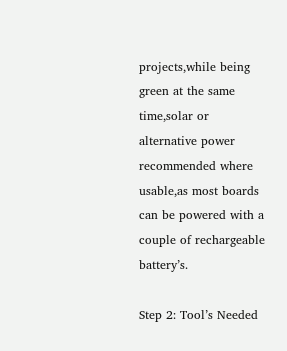projects,while being green at the same time,solar or alternative power recommended where usable,as most boards can be powered with a couple of rechargeable battery’s.

Step 2: Tool’s Needed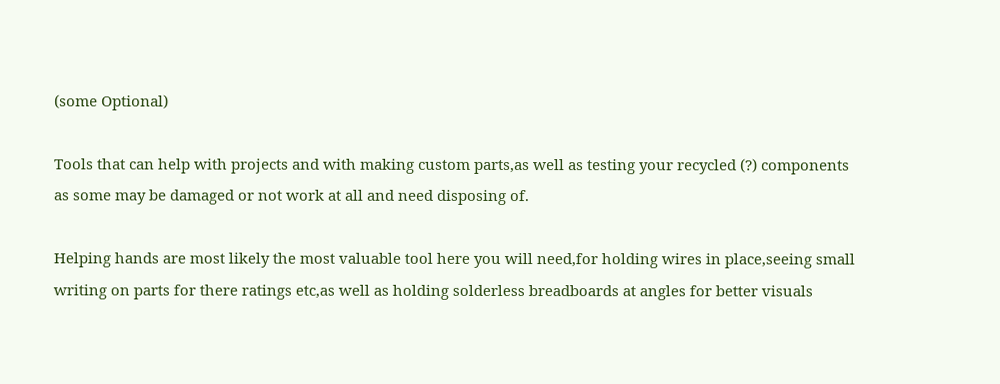(some Optional)

Tools that can help with projects and with making custom parts,as well as testing your recycled (?) components as some may be damaged or not work at all and need disposing of.

Helping hands are most likely the most valuable tool here you will need,for holding wires in place,seeing small writing on parts for there ratings etc,as well as holding solderless breadboards at angles for better visuals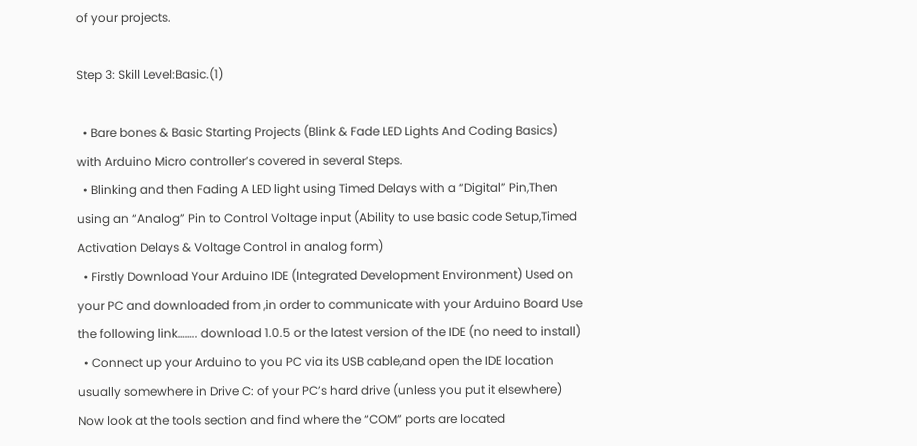of your projects.

Step 3: Skill Level:Basic.(1)

  • Bare bones & Basic Starting Projects (Blink & Fade LED Lights And Coding Basics) with Arduino Micro controller’s covered in several Steps.
  • Blinking and then Fading A LED light using Timed Delays with a “Digital” Pin,Then using an “Analog” Pin to Control Voltage input (Ability to use basic code Setup,Timed Activation Delays & Voltage Control in analog form)
  • Firstly Download Your Arduino IDE (Integrated Development Environment) Used on your PC and downloaded from ,in order to communicate with your Arduino Board Use the following link…….. download 1.0.5 or the latest version of the IDE (no need to install)
  • Connect up your Arduino to you PC via its USB cable,and open the IDE location usually somewhere in Drive C: of your PC’s hard drive (unless you put it elsewhere) Now look at the tools section and find where the “COM” ports are located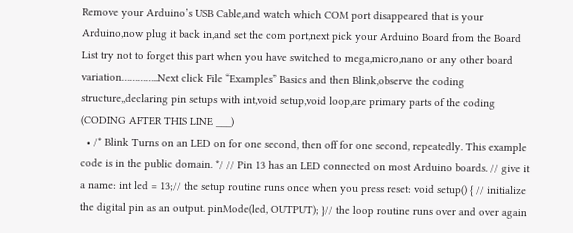Remove your Arduino’s USB Cable,and watch which COM port disappeared that is your Arduino,now plug it back in,and set the com port,next pick your Arduino Board from the Board List try not to forget this part when you have switched to mega,micro,nano or any other board variation…………..Next click File “Examples” Basics and then Blink,observe the coding structure,,declaring pin setups with int,void setup,void loop,are primary parts of the coding (CODING AFTER THIS LINE ___)
  • /* Blink Turns on an LED on for one second, then off for one second, repeatedly. This example code is in the public domain. */ // Pin 13 has an LED connected on most Arduino boards. // give it a name: int led = 13;// the setup routine runs once when you press reset: void setup() { // initialize the digital pin as an output. pinMode(led, OUTPUT); }// the loop routine runs over and over again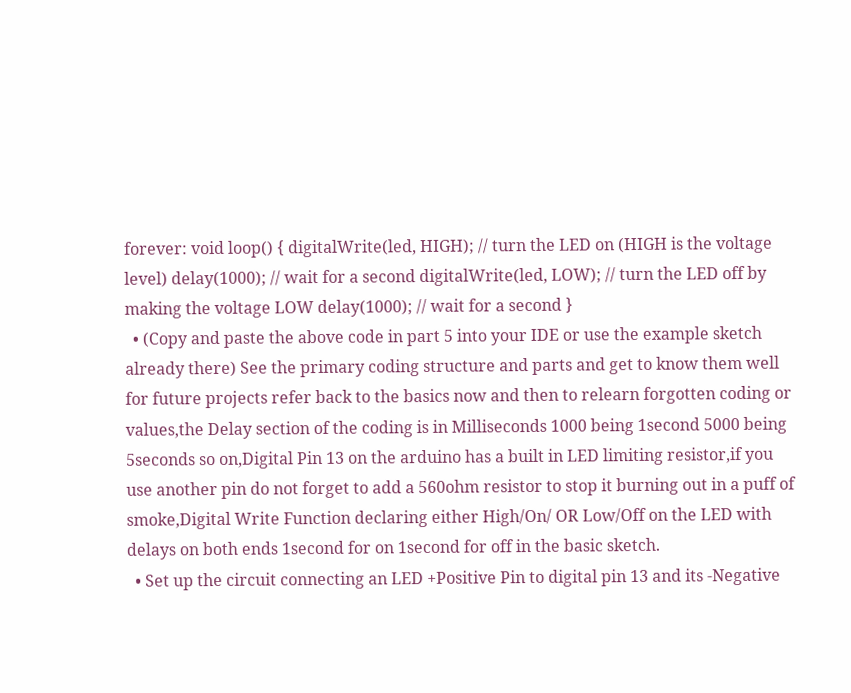forever: void loop() { digitalWrite(led, HIGH); // turn the LED on (HIGH is the voltage level) delay(1000); // wait for a second digitalWrite(led, LOW); // turn the LED off by making the voltage LOW delay(1000); // wait for a second }
  • (Copy and paste the above code in part 5 into your IDE or use the example sketch already there) See the primary coding structure and parts and get to know them well for future projects refer back to the basics now and then to relearn forgotten coding or values,the Delay section of the coding is in Milliseconds 1000 being 1second 5000 being 5seconds so on,Digital Pin 13 on the arduino has a built in LED limiting resistor,if you use another pin do not forget to add a 560ohm resistor to stop it burning out in a puff of smoke,Digital Write Function declaring either High/On/ OR Low/Off on the LED with delays on both ends 1second for on 1second for off in the basic sketch.
  • Set up the circuit connecting an LED +Positive Pin to digital pin 13 and its -Negative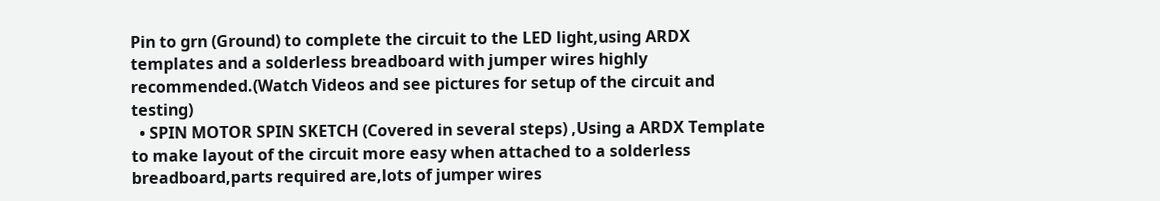Pin to grn (Ground) to complete the circuit to the LED light,using ARDX templates and a solderless breadboard with jumper wires highly recommended.(Watch Videos and see pictures for setup of the circuit and testing)
  • SPIN MOTOR SPIN SKETCH (Covered in several steps) ,Using a ARDX Template to make layout of the circuit more easy when attached to a solderless breadboard,parts required are,lots of jumper wires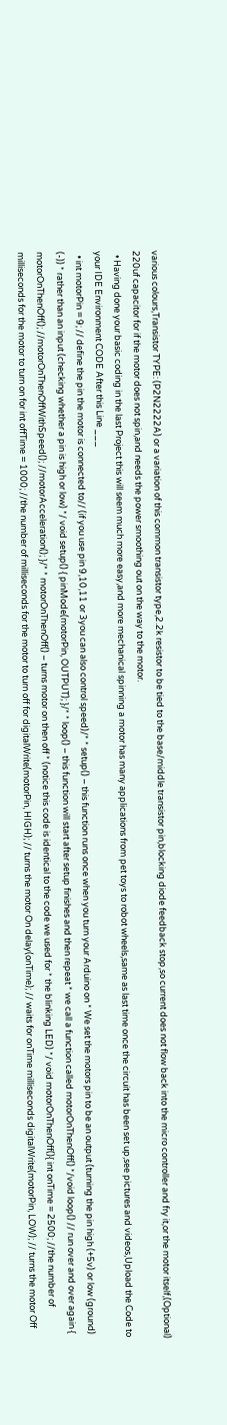various colours,Transistor TYPE: (P2N2222A) or a variation of this common transistor type,2.2k resistor to be tied to the base/middle transistor pin,blocking diode feedback stop,so current does not flow back into the micro controller and fry it,or the motor itself,(Optional) 220uf capacitor for if the motor does not spin,and needs the power smoothing out on the way to the motor.
  • Having done your basic coding in the last Project this will seem much more easy,and more mechanical spinning a motor has many applications from pet toys to robot wheels,same as last time once the circuit has been set up,see pictures and videos,Upload the Code to your IDE Environment CODE After this Line ___
  • int motorPin = 9; // define the pin the motor is connected to// (if you use pin 9,10,11 or 3you can also control speed)/* * setup() – this function runs once when you turn your Arduino on * We set the motors pin to be an output (turning the pin high (+5v) or low (ground) (-)) * rather than an input (checking whether a pin is high or low) */ void setup() { pinMode(motorPin, OUTPUT); }/* * loop() – this function will start after setup finishes and then repeat * we call a function called motorOnThenOff() */void loop() // run over and over again { motorOnThenOff(); //motorOnThenOffWithSpeed(); //motorAcceleration(); }/* * motorOnThenOff() – turns motor on then off * (notice this code is identical to the code we used for * the blinking LED) */ void motorOnThenOff(){ int onTime = 2500; //the number of milliseconds for the motor to turn on for int offTime = 1000; //the number of milliseconds for the motor to turn off for digitalWrite(motorPin, HIGH); // turns the motor On delay(onTime); // waits for onTime milliseconds digitalWrite(motorPin, LOW); // turns the motor Off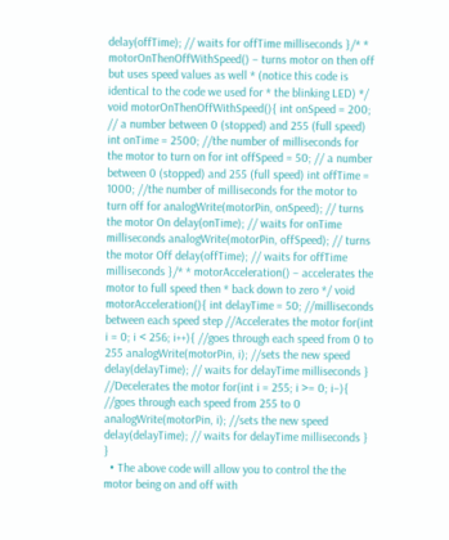delay(offTime); // waits for offTime milliseconds }/* * motorOnThenOffWithSpeed() – turns motor on then off but uses speed values as well * (notice this code is identical to the code we used for * the blinking LED) */ void motorOnThenOffWithSpeed(){ int onSpeed = 200; // a number between 0 (stopped) and 255 (full speed) int onTime = 2500; //the number of milliseconds for the motor to turn on for int offSpeed = 50; // a number between 0 (stopped) and 255 (full speed) int offTime = 1000; //the number of milliseconds for the motor to turn off for analogWrite(motorPin, onSpeed); // turns the motor On delay(onTime); // waits for onTime milliseconds analogWrite(motorPin, offSpeed); // turns the motor Off delay(offTime); // waits for offTime milliseconds }/* * motorAcceleration() – accelerates the motor to full speed then * back down to zero */ void motorAcceleration(){ int delayTime = 50; //milliseconds between each speed step //Accelerates the motor for(int i = 0; i < 256; i++){ //goes through each speed from 0 to 255 analogWrite(motorPin, i); //sets the new speed delay(delayTime); // waits for delayTime milliseconds } //Decelerates the motor for(int i = 255; i >= 0; i–){ //goes through each speed from 255 to 0 analogWrite(motorPin, i); //sets the new speed delay(delayTime); // waits for delayTime milliseconds } }
  • The above code will allow you to control the the motor being on and off with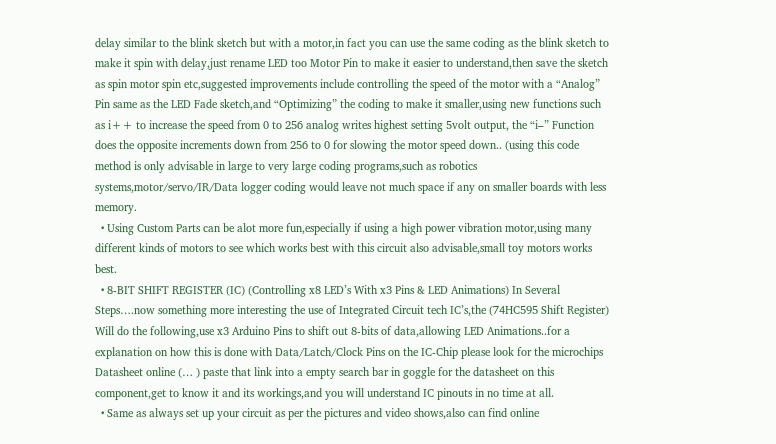delay similar to the blink sketch but with a motor,in fact you can use the same coding as the blink sketch to make it spin with delay,just rename LED too Motor Pin to make it easier to understand,then save the sketch as spin motor spin etc,suggested improvements include controlling the speed of the motor with a “Analog” Pin same as the LED Fade sketch,and “Optimizing” the coding to make it smaller,using new functions such as i++ to increase the speed from 0 to 256 analog writes highest setting 5volt output, the “i–” Function does the opposite increments down from 256 to 0 for slowing the motor speed down.. (using this code method is only advisable in large to very large coding programs,such as robotics systems,motor/servo/IR/Data logger coding would leave not much space if any on smaller boards with less memory.
  • Using Custom Parts can be alot more fun,especially if using a high power vibration motor,using many different kinds of motors to see which works best with this circuit also advisable,small toy motors works best.
  • 8-BIT SHIFT REGISTER (IC) (Controlling x8 LED’s With x3 Pins & LED Animations) In Several Steps….now something more interesting the use of Integrated Circuit tech IC’s,the (74HC595 Shift Register) Will do the following,use x3 Arduino Pins to shift out 8-bits of data,allowing LED Animations..for a explanation on how this is done with Data/Latch/Clock Pins on the IC-Chip please look for the microchips Datasheet online (… ) paste that link into a empty search bar in goggle for the datasheet on this component,get to know it and its workings,and you will understand IC pinouts in no time at all.
  • Same as always set up your circuit as per the pictures and video shows,also can find online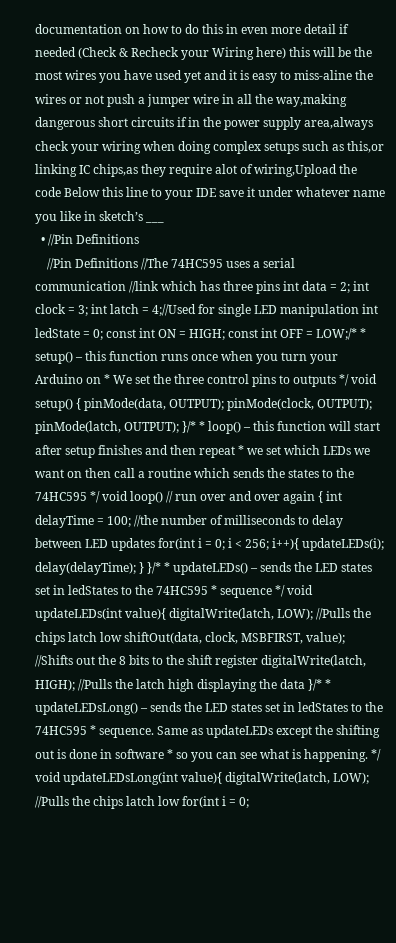documentation on how to do this in even more detail if needed (Check & Recheck your Wiring here) this will be the most wires you have used yet and it is easy to miss-aline the wires or not push a jumper wire in all the way,making dangerous short circuits if in the power supply area,always check your wiring when doing complex setups such as this,or linking IC chips,as they require alot of wiring,Upload the code Below this line to your IDE save it under whatever name you like in sketch’s ___
  • //Pin Definitions
    //Pin Definitions //The 74HC595 uses a serial communication //link which has three pins int data = 2; int clock = 3; int latch = 4;//Used for single LED manipulation int ledState = 0; const int ON = HIGH; const int OFF = LOW;/* * setup() – this function runs once when you turn your Arduino on * We set the three control pins to outputs */ void setup() { pinMode(data, OUTPUT); pinMode(clock, OUTPUT); pinMode(latch, OUTPUT); }/* * loop() – this function will start after setup finishes and then repeat * we set which LEDs we want on then call a routine which sends the states to the 74HC595 */ void loop() // run over and over again { int delayTime = 100; //the number of milliseconds to delay between LED updates for(int i = 0; i < 256; i++){ updateLEDs(i); delay(delayTime); } }/* * updateLEDs() – sends the LED states set in ledStates to the 74HC595 * sequence */ void updateLEDs(int value){ digitalWrite(latch, LOW); //Pulls the chips latch low shiftOut(data, clock, MSBFIRST, value); //Shifts out the 8 bits to the shift register digitalWrite(latch, HIGH); //Pulls the latch high displaying the data }/* * updateLEDsLong() – sends the LED states set in ledStates to the 74HC595 * sequence. Same as updateLEDs except the shifting out is done in software * so you can see what is happening. */ void updateLEDsLong(int value){ digitalWrite(latch, LOW); //Pulls the chips latch low for(int i = 0;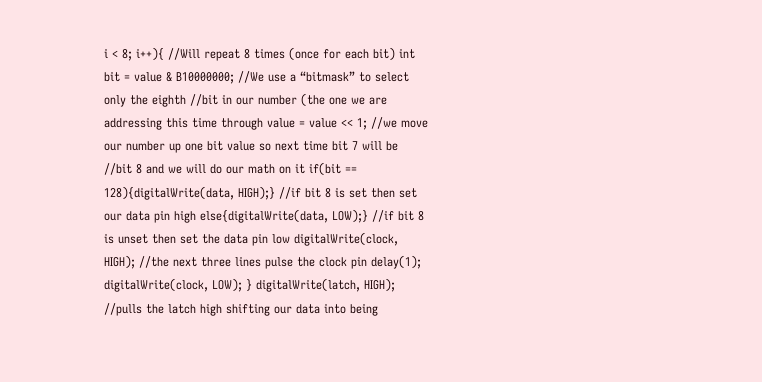i < 8; i++){ //Will repeat 8 times (once for each bit) int bit = value & B10000000; //We use a “bitmask” to select only the eighth //bit in our number (the one we are addressing this time through value = value << 1; //we move our number up one bit value so next time bit 7 will be //bit 8 and we will do our math on it if(bit == 128){digitalWrite(data, HIGH);} //if bit 8 is set then set our data pin high else{digitalWrite(data, LOW);} //if bit 8 is unset then set the data pin low digitalWrite(clock, HIGH); //the next three lines pulse the clock pin delay(1); digitalWrite(clock, LOW); } digitalWrite(latch, HIGH); //pulls the latch high shifting our data into being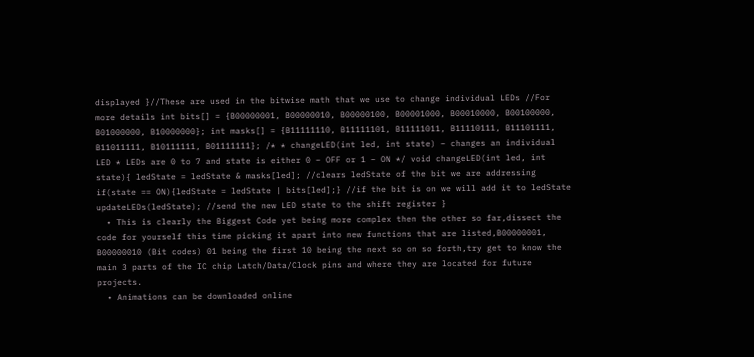displayed }//These are used in the bitwise math that we use to change individual LEDs //For more details int bits[] = {B00000001, B00000010, B00000100, B00001000, B00010000, B00100000, B01000000, B10000000}; int masks[] = {B11111110, B11111101, B11111011, B11110111, B11101111, B11011111, B10111111, B01111111}; /* * changeLED(int led, int state) – changes an individual LED * LEDs are 0 to 7 and state is either 0 – OFF or 1 – ON */ void changeLED(int led, int state){ ledState = ledState & masks[led]; //clears ledState of the bit we are addressing if(state == ON){ledState = ledState | bits[led];} //if the bit is on we will add it to ledState updateLEDs(ledState); //send the new LED state to the shift register }
  • This is clearly the Biggest Code yet being more complex then the other so far,dissect the code for yourself this time picking it apart into new functions that are listed,B00000001, B00000010 (Bit codes) 01 being the first 10 being the next so on so forth,try get to know the main 3 parts of the IC chip Latch/Data/Clock pins and where they are located for future projects.
  • Animations can be downloaded online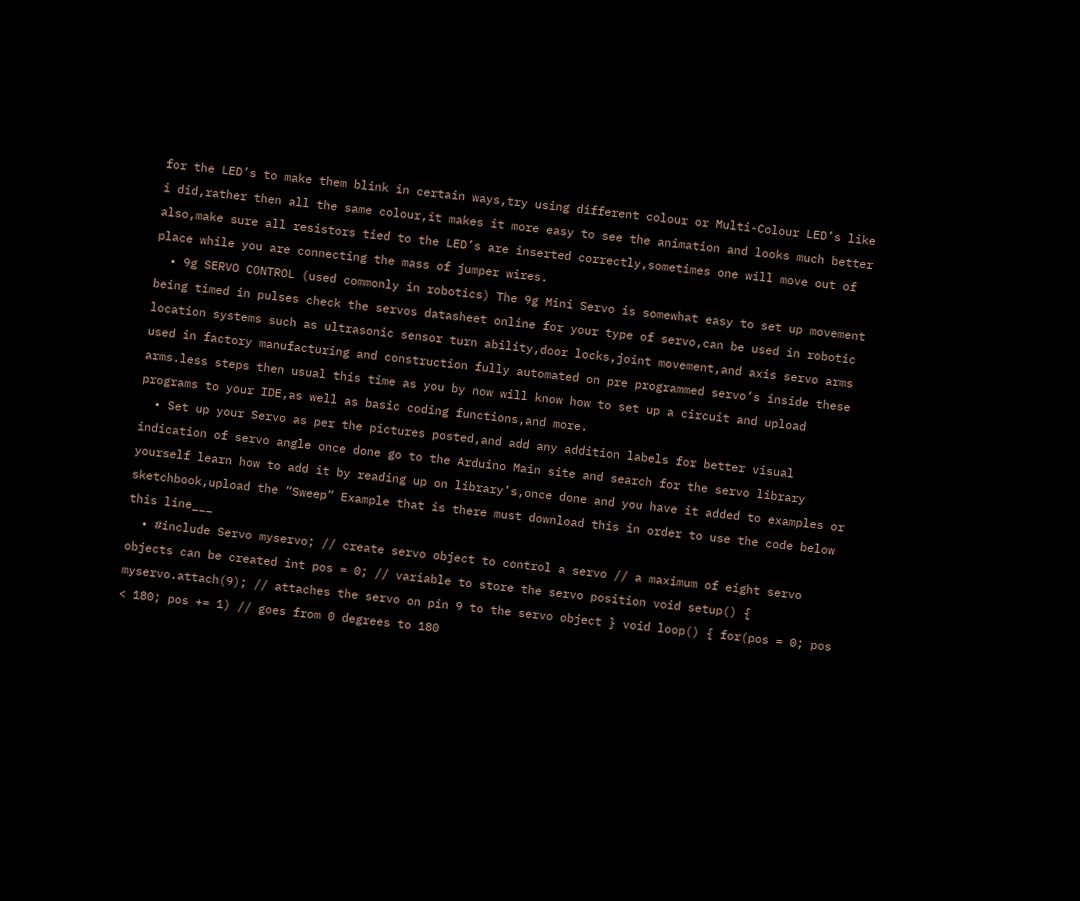for the LED’s to make them blink in certain ways,try using different colour or Multi-Colour LED’s like i did,rather then all the same colour,it makes it more easy to see the animation and looks much better also,make sure all resistors tied to the LED’s are inserted correctly,sometimes one will move out of place while you are connecting the mass of jumper wires.
  • 9g SERVO CONTROL (used commonly in robotics) The 9g Mini Servo is somewhat easy to set up movement being timed in pulses check the servos datasheet online for your type of servo,can be used in robotic location systems such as ultrasonic sensor turn ability,door locks,joint movement,and axis servo arms used in factory manufacturing and construction fully automated on pre programmed servo’s inside these arms.less steps then usual this time as you by now will know how to set up a circuit and upload programs to your IDE,as well as basic coding functions,and more.
  • Set up your Servo as per the pictures posted,and add any addition labels for better visual indication of servo angle once done go to the Arduino Main site and search for the servo library yourself learn how to add it by reading up on library’s,once done and you have it added to examples or sketchbook,upload the “Sweep” Example that is there must download this in order to use the code below this line___
  • #include Servo myservo; // create servo object to control a servo // a maximum of eight servo objects can be created int pos = 0; // variable to store the servo position void setup() { myservo.attach(9); // attaches the servo on pin 9 to the servo object } void loop() { for(pos = 0; pos < 180; pos += 1) // goes from 0 degrees to 180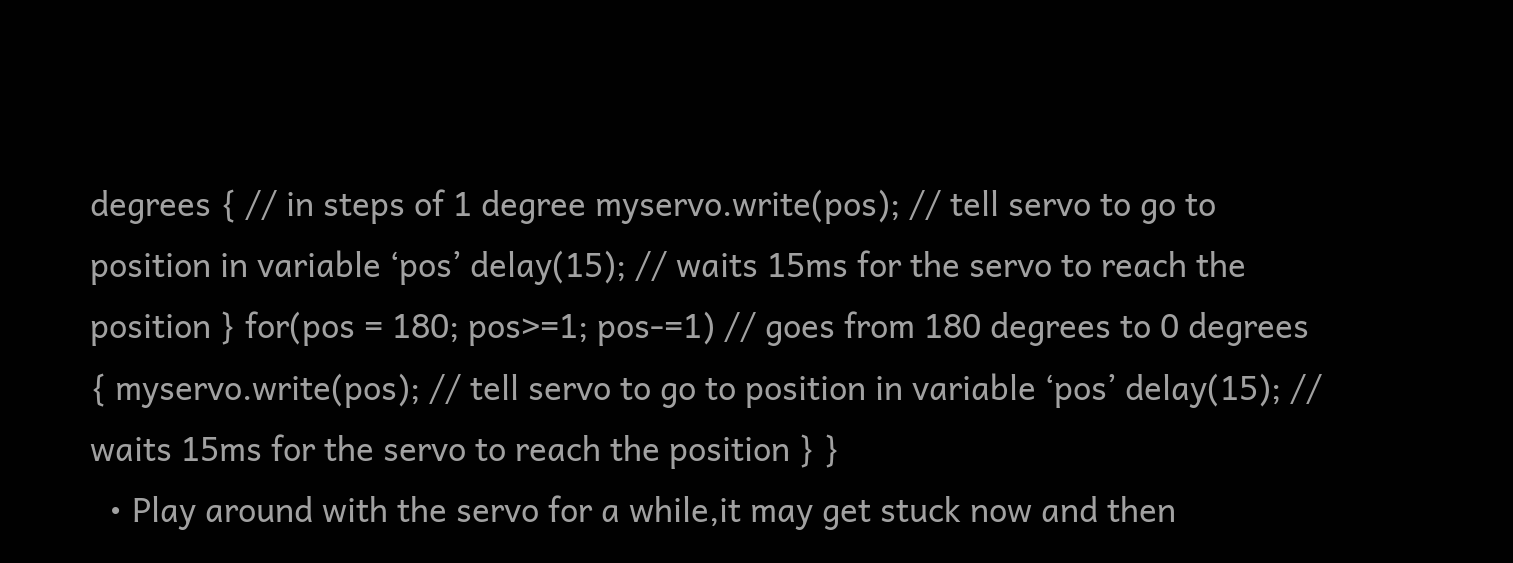degrees { // in steps of 1 degree myservo.write(pos); // tell servo to go to position in variable ‘pos’ delay(15); // waits 15ms for the servo to reach the position } for(pos = 180; pos>=1; pos-=1) // goes from 180 degrees to 0 degrees { myservo.write(pos); // tell servo to go to position in variable ‘pos’ delay(15); // waits 15ms for the servo to reach the position } }
  • Play around with the servo for a while,it may get stuck now and then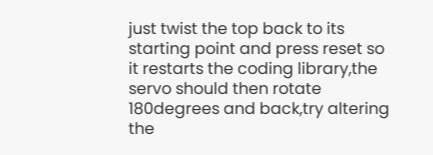just twist the top back to its starting point and press reset so it restarts the coding library,the servo should then rotate 180degrees and back,try altering the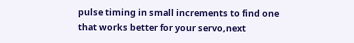pulse timing in small increments to find one that works better for your servo,next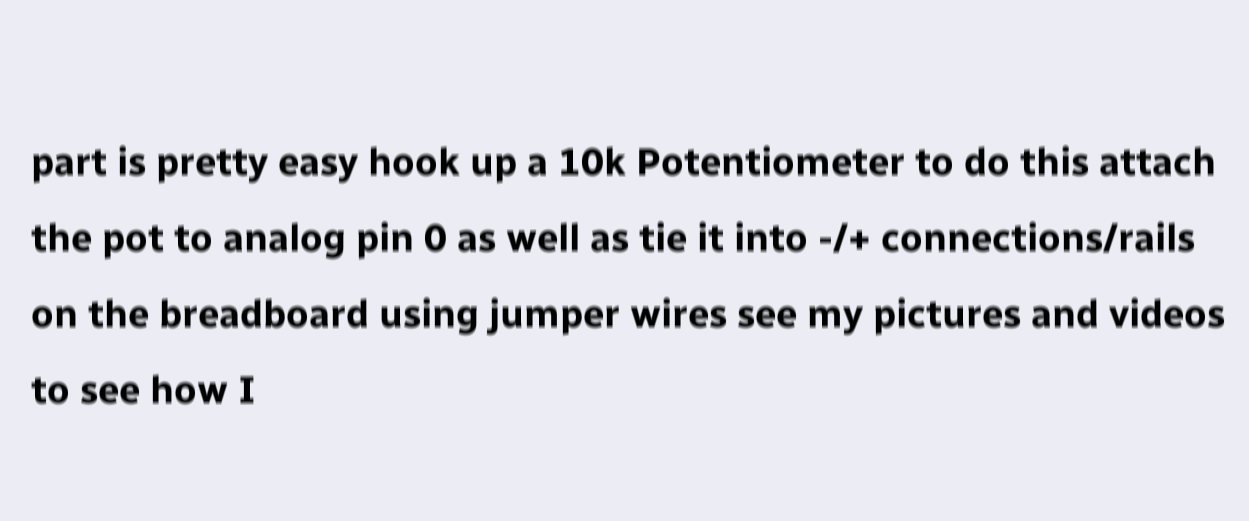part is pretty easy hook up a 10k Potentiometer to do this attach the pot to analog pin 0 as well as tie it into -/+ connections/rails on the breadboard using jumper wires see my pictures and videos to see how I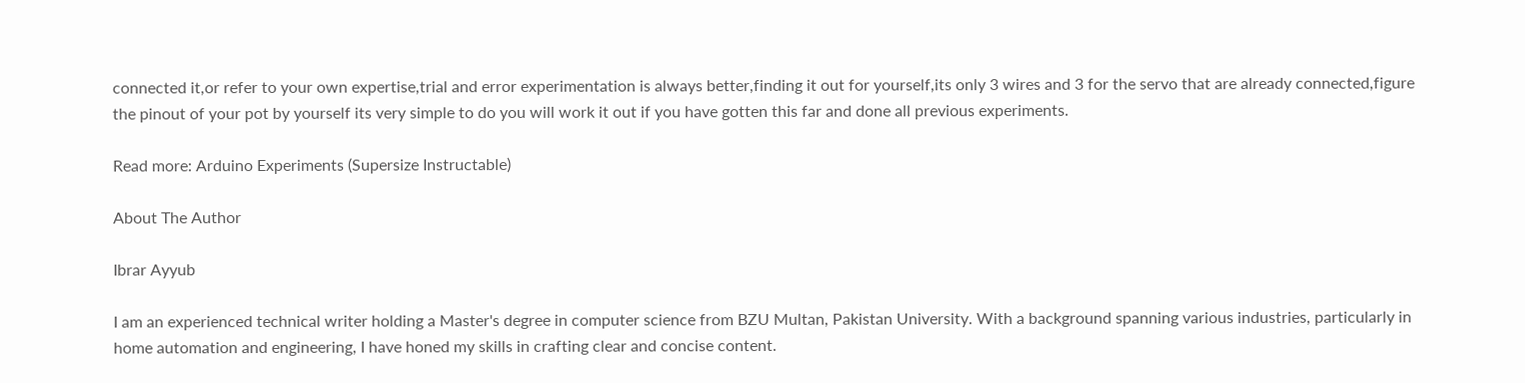connected it,or refer to your own expertise,trial and error experimentation is always better,finding it out for yourself,its only 3 wires and 3 for the servo that are already connected,figure the pinout of your pot by yourself its very simple to do you will work it out if you have gotten this far and done all previous experiments.

Read more: Arduino Experiments (Supersize Instructable)

About The Author

Ibrar Ayyub

I am an experienced technical writer holding a Master's degree in computer science from BZU Multan, Pakistan University. With a background spanning various industries, particularly in home automation and engineering, I have honed my skills in crafting clear and concise content.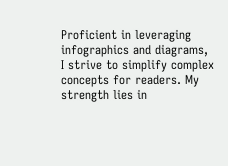Proficient in leveraging infographics and diagrams, I strive to simplify complex concepts for readers. My strength lies in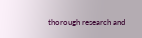thorough research and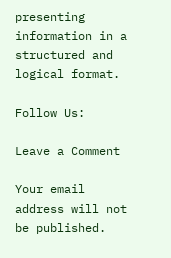presenting information in a structured and logical format.

Follow Us:

Leave a Comment

Your email address will not be published.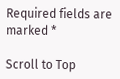Required fields are marked *

Scroll to Top